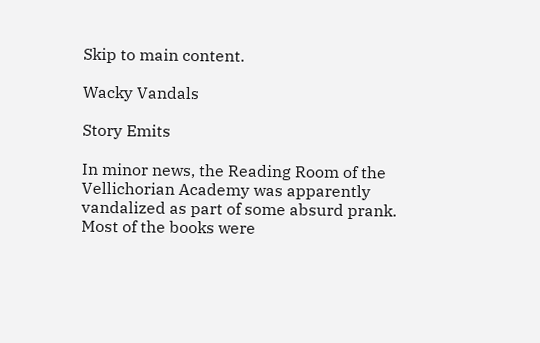Skip to main content.

Wacky Vandals

Story Emits

In minor news, the Reading Room of the Vellichorian Academy was apparently vandalized as part of some absurd prank. Most of the books were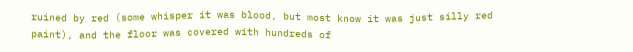ruined by red (some whisper it was blood, but most know it was just silly red paint), and the floor was covered with hundreds of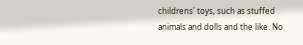childrens' toys, such as stuffed animals and dolls and the like. No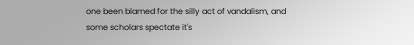one been blamed for the silly act of vandalism, and some scholars spectate it's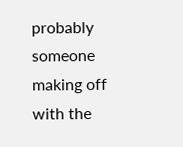probably someone making off with the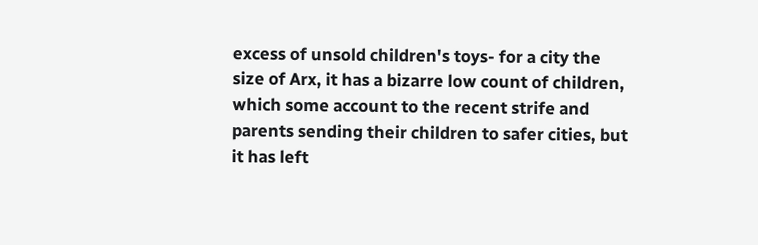excess of unsold children's toys- for a city the size of Arx, it has a bizarre low count of children, which some account to the recent strife and parents sending their children to safer cities, but it has left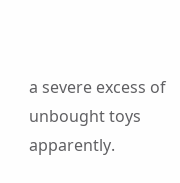a severe excess of unbought toys apparently.